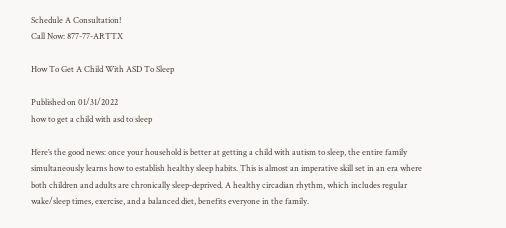Schedule A Consultation!
Call Now: 877-77-ARTTX

How To Get A Child With ASD To Sleep

Published on 01/31/2022
how to get a child with asd to sleep

Here’s the good news: once your household is better at getting a child with autism to sleep, the entire family simultaneously learns how to establish healthy sleep habits. This is almost an imperative skill set in an era where both children and adults are chronically sleep-deprived. A healthy circadian rhythm, which includes regular wake/sleep times, exercise, and a balanced diet, benefits everyone in the family.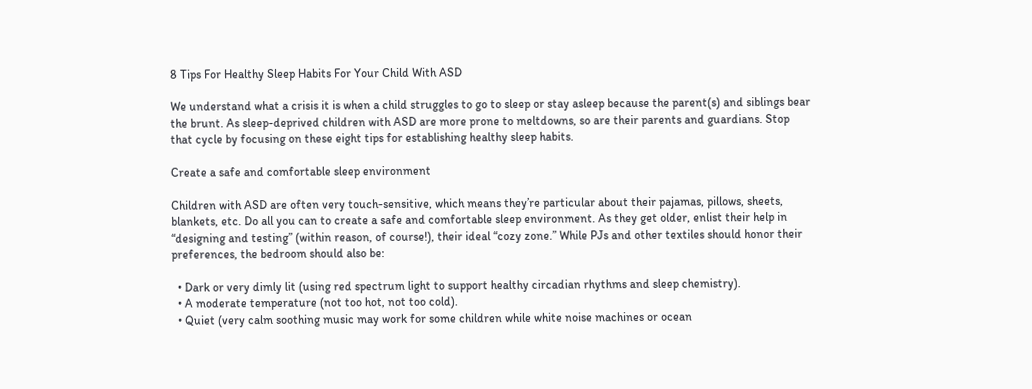8 Tips For Healthy Sleep Habits For Your Child With ASD

We understand what a crisis it is when a child struggles to go to sleep or stay asleep because the parent(s) and siblings bear the brunt. As sleep-deprived children with ASD are more prone to meltdowns, so are their parents and guardians. Stop that cycle by focusing on these eight tips for establishing healthy sleep habits.

Create a safe and comfortable sleep environment

Children with ASD are often very touch-sensitive, which means they’re particular about their pajamas, pillows, sheets, blankets, etc. Do all you can to create a safe and comfortable sleep environment. As they get older, enlist their help in “designing and testing” (within reason, of course!), their ideal “cozy zone.” While PJs and other textiles should honor their preferences, the bedroom should also be:

  • Dark or very dimly lit (using red spectrum light to support healthy circadian rhythms and sleep chemistry).
  • A moderate temperature (not too hot, not too cold).
  • Quiet (very calm soothing music may work for some children while white noise machines or ocean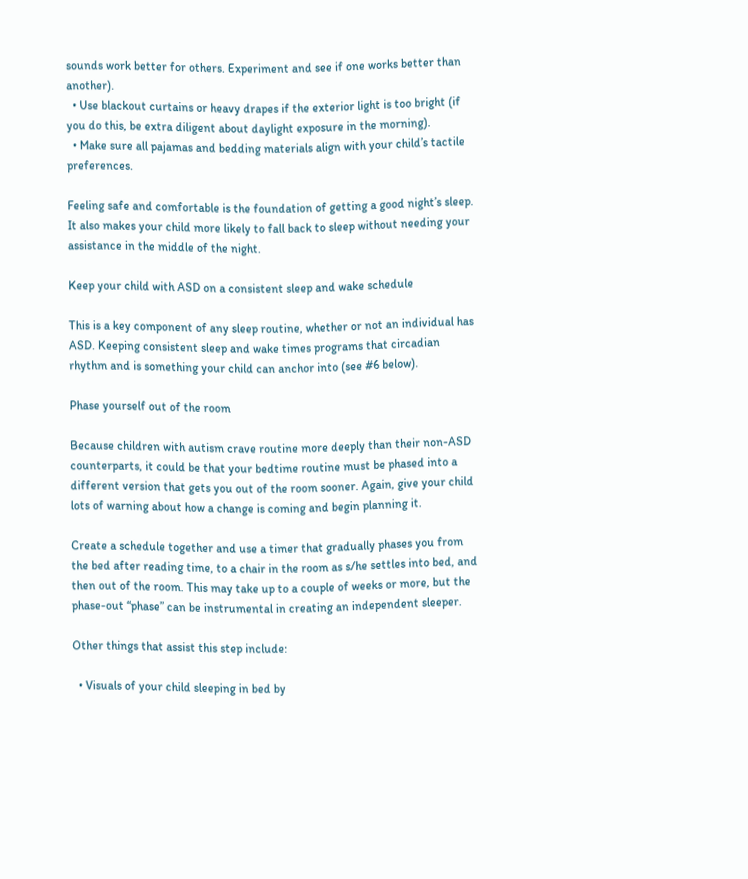sounds work better for others. Experiment and see if one works better than another).
  • Use blackout curtains or heavy drapes if the exterior light is too bright (if you do this, be extra diligent about daylight exposure in the morning).
  • Make sure all pajamas and bedding materials align with your child’s tactile preferences.

Feeling safe and comfortable is the foundation of getting a good night’s sleep. It also makes your child more likely to fall back to sleep without needing your assistance in the middle of the night.

Keep your child with ASD on a consistent sleep and wake schedule

This is a key component of any sleep routine, whether or not an individual has ASD. Keeping consistent sleep and wake times programs that circadian rhythm and is something your child can anchor into (see #6 below).

Phase yourself out of the room

Because children with autism crave routine more deeply than their non-ASD counterparts, it could be that your bedtime routine must be phased into a different version that gets you out of the room sooner. Again, give your child lots of warning about how a change is coming and begin planning it.

Create a schedule together and use a timer that gradually phases you from the bed after reading time, to a chair in the room as s/he settles into bed, and then out of the room. This may take up to a couple of weeks or more, but the phase-out “phase” can be instrumental in creating an independent sleeper.

Other things that assist this step include:

  • Visuals of your child sleeping in bed by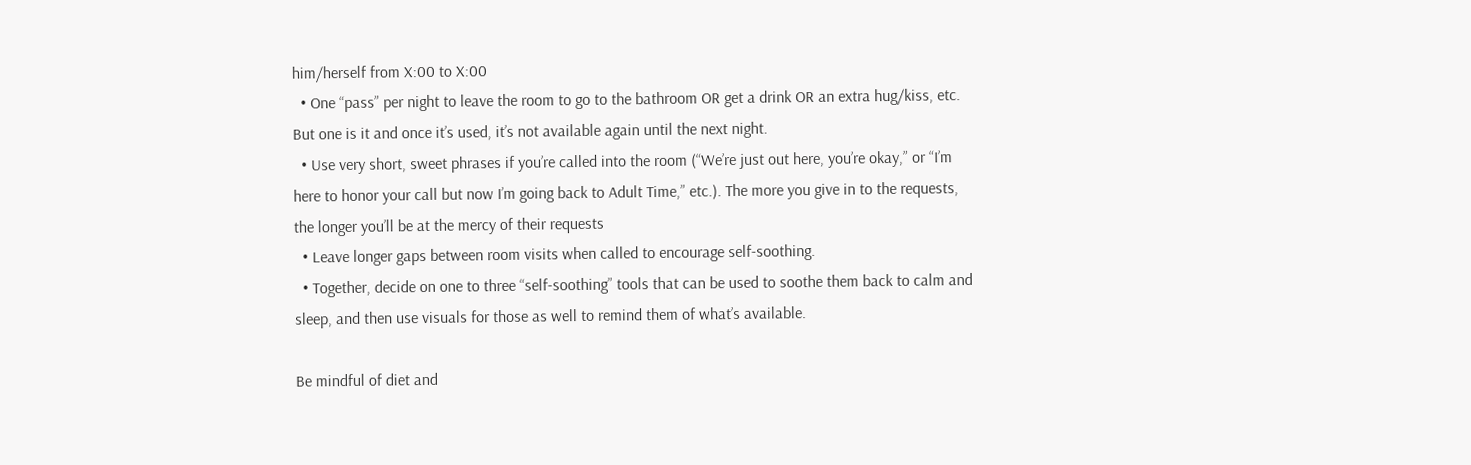him/herself from X:00 to X:00
  • One “pass” per night to leave the room to go to the bathroom OR get a drink OR an extra hug/kiss, etc. But one is it and once it’s used, it’s not available again until the next night.
  • Use very short, sweet phrases if you’re called into the room (“We’re just out here, you’re okay,” or “I’m here to honor your call but now I’m going back to Adult Time,” etc.). The more you give in to the requests, the longer you’ll be at the mercy of their requests
  • Leave longer gaps between room visits when called to encourage self-soothing.
  • Together, decide on one to three “self-soothing” tools that can be used to soothe them back to calm and sleep, and then use visuals for those as well to remind them of what’s available.

Be mindful of diet and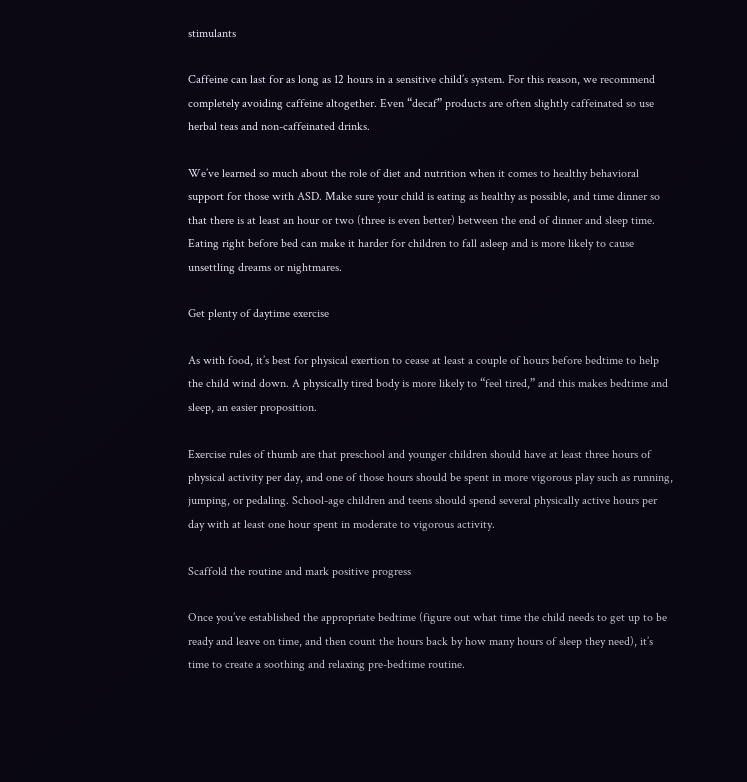stimulants

Caffeine can last for as long as 12 hours in a sensitive child’s system. For this reason, we recommend completely avoiding caffeine altogether. Even “decaf” products are often slightly caffeinated so use herbal teas and non-caffeinated drinks.

We’ve learned so much about the role of diet and nutrition when it comes to healthy behavioral support for those with ASD. Make sure your child is eating as healthy as possible, and time dinner so that there is at least an hour or two (three is even better) between the end of dinner and sleep time. Eating right before bed can make it harder for children to fall asleep and is more likely to cause unsettling dreams or nightmares.

Get plenty of daytime exercise

As with food, it’s best for physical exertion to cease at least a couple of hours before bedtime to help the child wind down. A physically tired body is more likely to “feel tired,” and this makes bedtime and sleep, an easier proposition.

Exercise rules of thumb are that preschool and younger children should have at least three hours of physical activity per day, and one of those hours should be spent in more vigorous play such as running, jumping, or pedaling. School-age children and teens should spend several physically active hours per day with at least one hour spent in moderate to vigorous activity.

Scaffold the routine and mark positive progress

Once you’ve established the appropriate bedtime (figure out what time the child needs to get up to be ready and leave on time, and then count the hours back by how many hours of sleep they need), it’s time to create a soothing and relaxing pre-bedtime routine.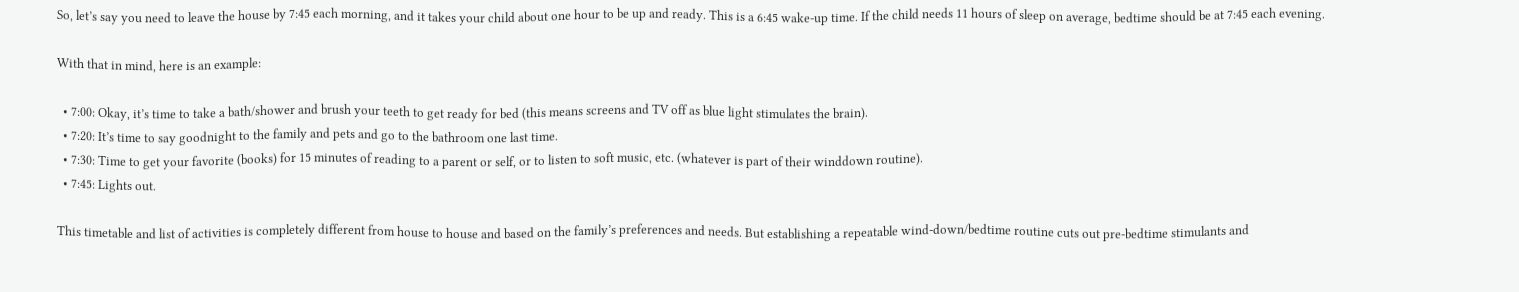So, let’s say you need to leave the house by 7:45 each morning, and it takes your child about one hour to be up and ready. This is a 6:45 wake-up time. If the child needs 11 hours of sleep on average, bedtime should be at 7:45 each evening.

With that in mind, here is an example:

  • 7:00: Okay, it’s time to take a bath/shower and brush your teeth to get ready for bed (this means screens and TV off as blue light stimulates the brain).
  • 7:20: It’s time to say goodnight to the family and pets and go to the bathroom one last time.
  • 7:30: Time to get your favorite (books) for 15 minutes of reading to a parent or self, or to listen to soft music, etc. (whatever is part of their winddown routine).
  • 7:45: Lights out.

This timetable and list of activities is completely different from house to house and based on the family’s preferences and needs. But establishing a repeatable wind-down/bedtime routine cuts out pre-bedtime stimulants and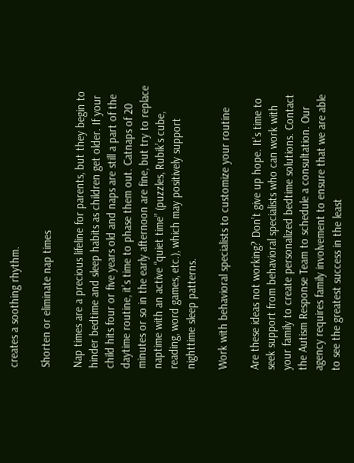creates a soothing rhythm.

Shorten or eliminate nap times

Nap times are a precious lifeline for parents, but they begin to hinder bedtime and sleep habits as children get older. If your child hits four or five years old and naps are still a part of the daytime routine, it’s time to phase them out. Catnaps of 20 minutes or so in the early afternoon are fine, but try to replace naptime with an active “quiet time” (puzzles, Rubik’s cube, reading, word games, etc.), which may positively support nighttime sleep patterns.

Work with behavioral specialists to customize your routine

Are these ideas not working? Don’t give up hope. It’s time to seek support from behavioral specialists who can work with your family to create personalized bedtime solutions. Contact the Autism Response Team to schedule a consultation. Our agency requires family involvement to ensure that we are able to see the greatest success in the least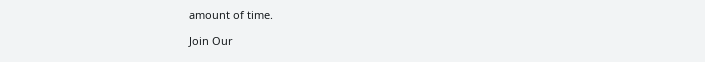amount of time.

Join Our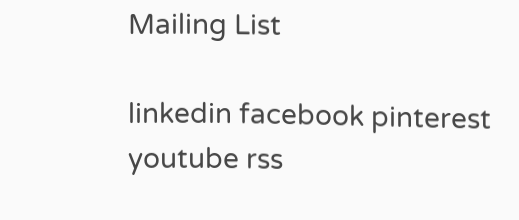Mailing List

linkedin facebook pinterest youtube rss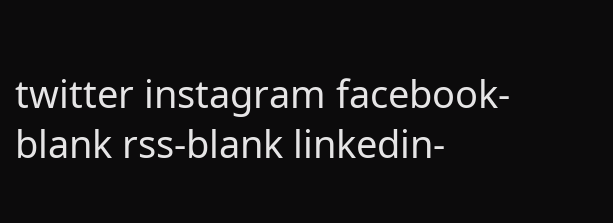twitter instagram facebook-blank rss-blank linkedin-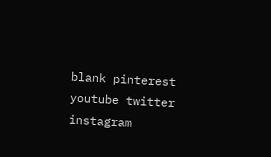blank pinterest youtube twitter instagram